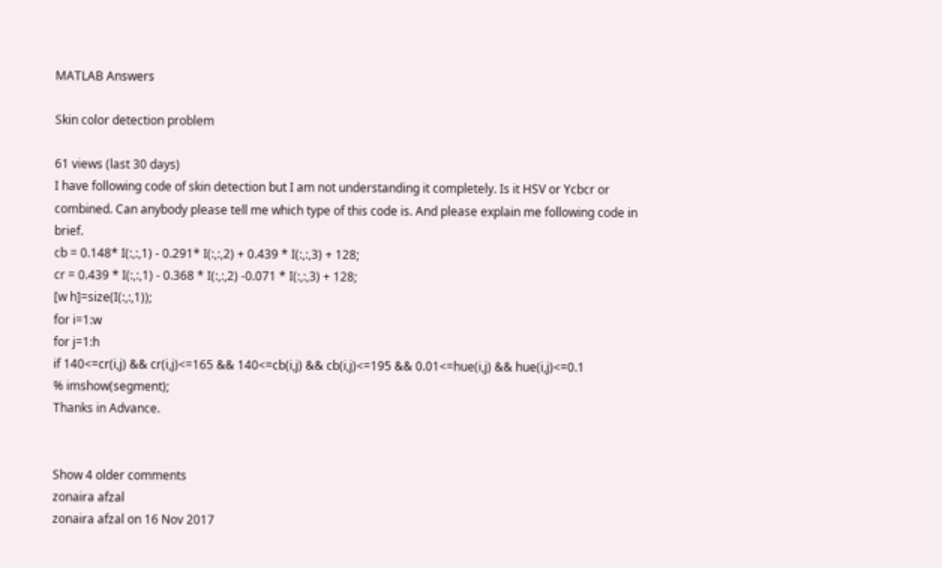MATLAB Answers

Skin color detection problem

61 views (last 30 days)
I have following code of skin detection but I am not understanding it completely. Is it HSV or Ycbcr or combined. Can anybody please tell me which type of this code is. And please explain me following code in brief.
cb = 0.148* I(:,:,1) - 0.291* I(:,:,2) + 0.439 * I(:,:,3) + 128;
cr = 0.439 * I(:,:,1) - 0.368 * I(:,:,2) -0.071 * I(:,:,3) + 128;
[w h]=size(I(:,:,1));
for i=1:w
for j=1:h
if 140<=cr(i,j) && cr(i,j)<=165 && 140<=cb(i,j) && cb(i,j)<=195 && 0.01<=hue(i,j) && hue(i,j)<=0.1
% imshow(segment);
Thanks in Advance.


Show 4 older comments
zonaira afzal
zonaira afzal on 16 Nov 2017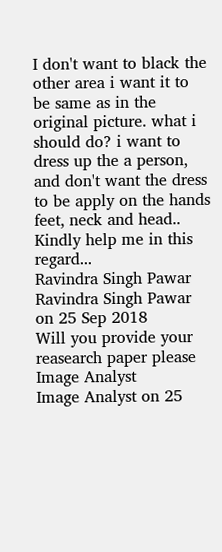I don't want to black the other area i want it to be same as in the original picture. what i should do? i want to dress up the a person, and don't want the dress to be apply on the hands feet, neck and head.. Kindly help me in this regard...
Ravindra Singh Pawar
Ravindra Singh Pawar on 25 Sep 2018
Will you provide your reasearch paper please
Image Analyst
Image Analyst on 25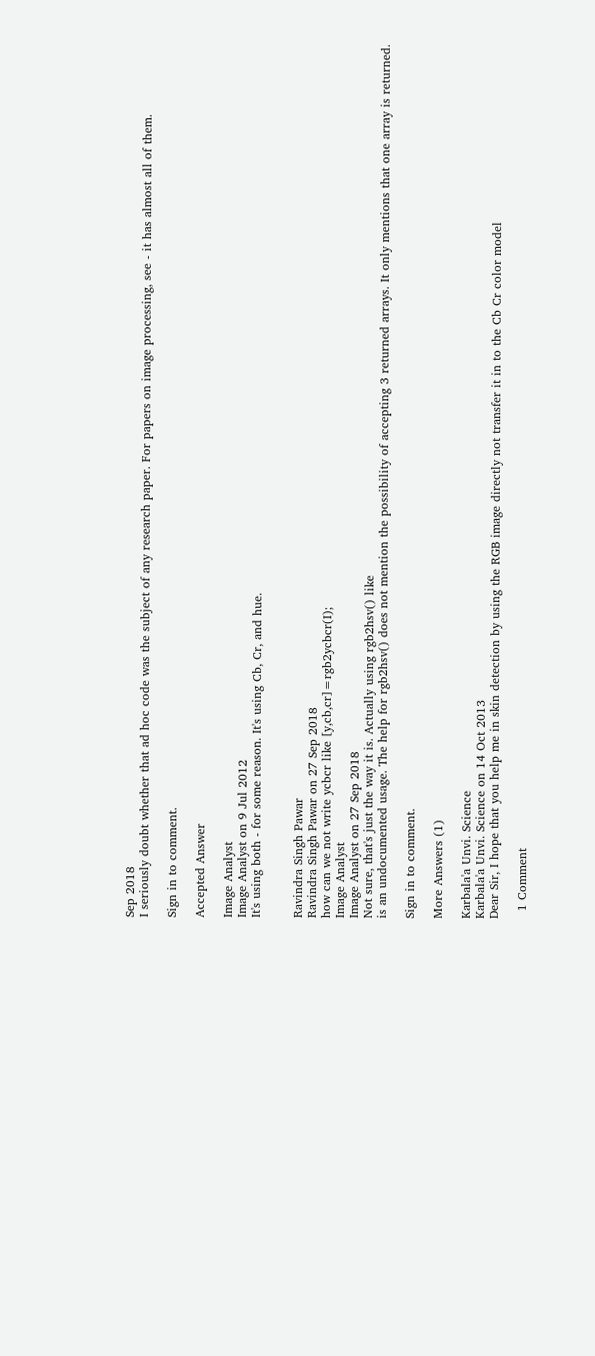Sep 2018
I seriously doubt whether that ad hoc code was the subject of any research paper. For papers on image processing, see - it has almost all of them.

Sign in to comment.

Accepted Answer

Image Analyst
Image Analyst on 9 Jul 2012
It's using both - for some reason. It's using Cb, Cr, and hue.


Ravindra Singh Pawar
Ravindra Singh Pawar on 27 Sep 2018
how can we not write ycbcr like [y,cb,cr]=rgb2ycbcr(I);
Image Analyst
Image Analyst on 27 Sep 2018
Not sure, that's just the way it is. Actually using rgb2hsv() like
is an undocumented usage. The help for rgb2hsv() does not mention the possibility of accepting 3 returned arrays. It only mentions that one array is returned.

Sign in to comment.

More Answers (1)

Karbala'a Unvi. Science
Karbala'a Unvi. Science on 14 Oct 2013
Dear Sir, I hope that you help me in skin detection by using the RGB image directly not transfer it in to the Cb Cr color model

  1 Comment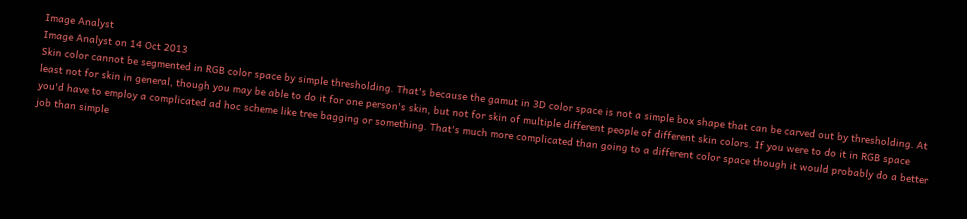Image Analyst
Image Analyst on 14 Oct 2013
Skin color cannot be segmented in RGB color space by simple thresholding. That's because the gamut in 3D color space is not a simple box shape that can be carved out by thresholding. At least not for skin in general, though you may be able to do it for one person's skin, but not for skin of multiple different people of different skin colors. If you were to do it in RGB space you'd have to employ a complicated ad hoc scheme like tree bagging or something. That's much more complicated than going to a different color space though it would probably do a better job than simple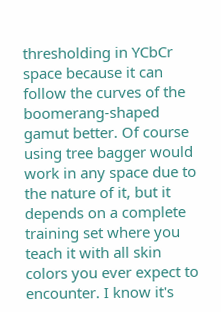thresholding in YCbCr space because it can follow the curves of the boomerang-shaped gamut better. Of course using tree bagger would work in any space due to the nature of it, but it depends on a complete training set where you teach it with all skin colors you ever expect to encounter. I know it's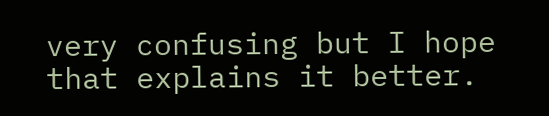very confusing but I hope that explains it better.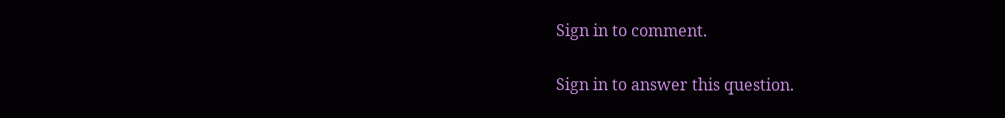Sign in to comment.

Sign in to answer this question.